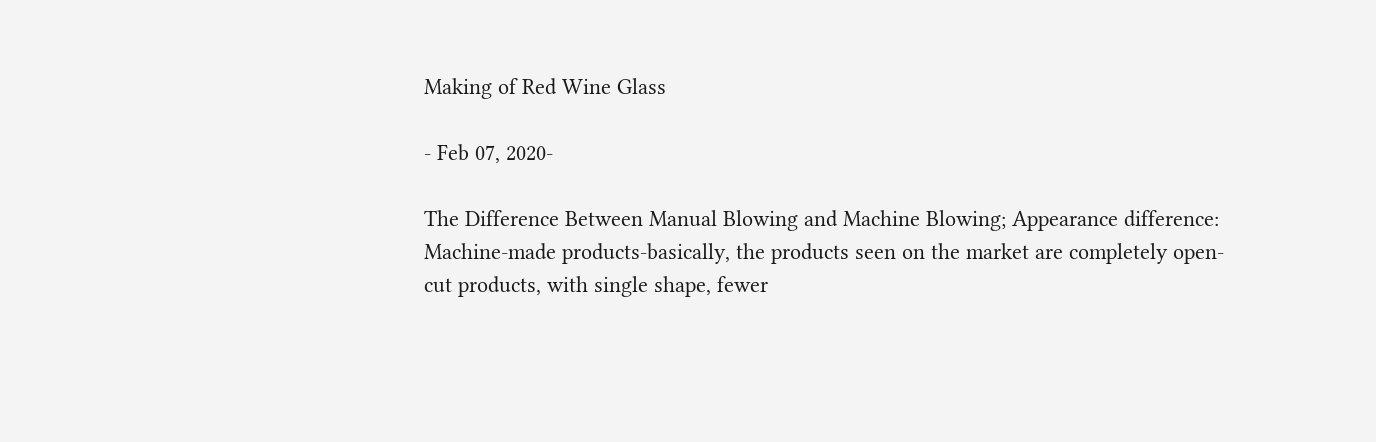Making of Red Wine Glass

- Feb 07, 2020-

The Difference Between Manual Blowing and Machine Blowing; Appearance difference: Machine-made products-basically, the products seen on the market are completely open-cut products, with single shape, fewer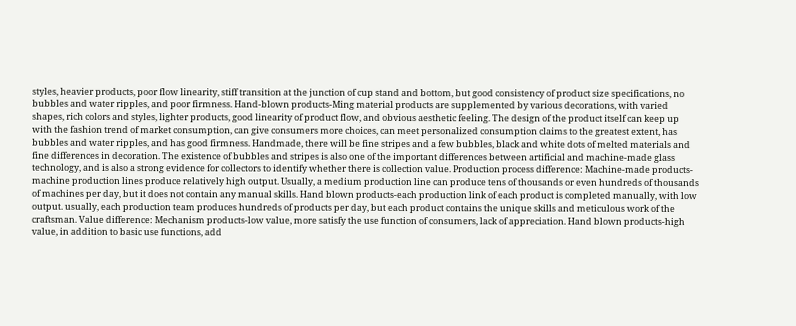styles, heavier products, poor flow linearity, stiff transition at the junction of cup stand and bottom, but good consistency of product size specifications, no bubbles and water ripples, and poor firmness. Hand-blown products-Ming material products are supplemented by various decorations, with varied shapes, rich colors and styles, lighter products, good linearity of product flow, and obvious aesthetic feeling. The design of the product itself can keep up with the fashion trend of market consumption, can give consumers more choices, can meet personalized consumption claims to the greatest extent, has bubbles and water ripples, and has good firmness. Handmade, there will be fine stripes and a few bubbles, black and white dots of melted materials and fine differences in decoration. The existence of bubbles and stripes is also one of the important differences between artificial and machine-made glass technology, and is also a strong evidence for collectors to identify whether there is collection value. Production process difference: Machine-made products-machine production lines produce relatively high output. Usually, a medium production line can produce tens of thousands or even hundreds of thousands of machines per day, but it does not contain any manual skills. Hand blown products-each production link of each product is completed manually, with low output. usually, each production team produces hundreds of products per day, but each product contains the unique skills and meticulous work of the craftsman. Value difference: Mechanism products-low value, more satisfy the use function of consumers, lack of appreciation. Hand blown products-high value, in addition to basic use functions, add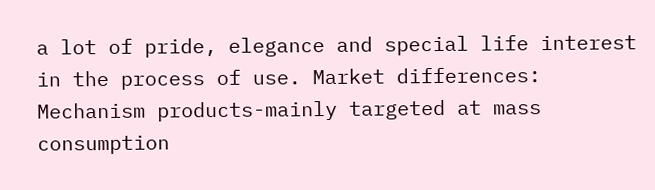a lot of pride, elegance and special life interest in the process of use. Market differences: Mechanism products-mainly targeted at mass consumption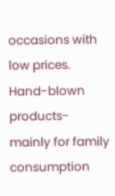occasions with low prices. Hand-blown products-mainly for family consumption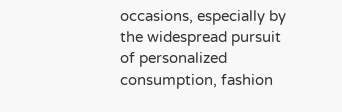occasions, especially by the widespread pursuit of personalized consumption, fashion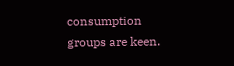consumption groups are keen.